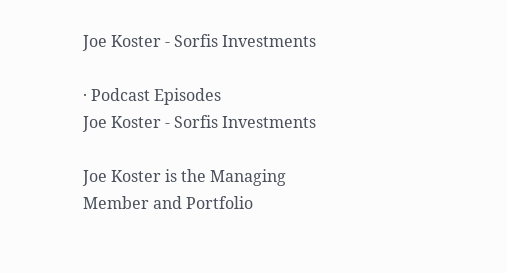Joe Koster - Sorfis Investments

· Podcast Episodes
Joe Koster - Sorfis Investments

Joe Koster is the Managing Member and Portfolio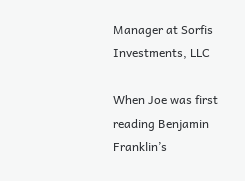Manager at Sorfis Investments, LLC

When Joe was first reading Benjamin Franklin’s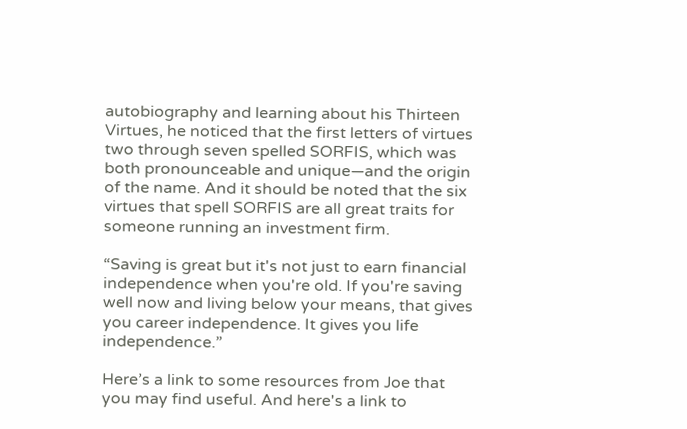autobiography and learning about his Thirteen Virtues, he noticed that the first letters of virtues two through seven spelled SORFIS, which was both pronounceable and unique—and the origin of the name. And it should be noted that the six virtues that spell SORFIS are all great traits for someone running an investment firm.

“Saving is great but it's not just to earn financial independence when you're old. If you're saving well now and living below your means, that gives you career independence. It gives you life independence.”

Here’s a link to some resources from Joe that you may find useful. And here's a link to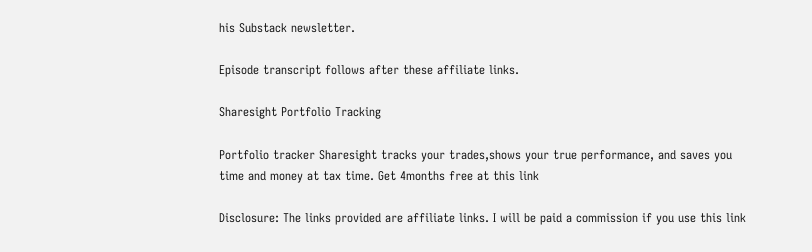his Substack newsletter.

Episode transcript follows after these affiliate links.

Sharesight Portfolio Tracking

Portfolio tracker Sharesight tracks your trades,shows your true performance, and saves you time and money at tax time. Get 4months free at this link

Disclosure: The links provided are affiliate links. I will be paid a commission if you use this link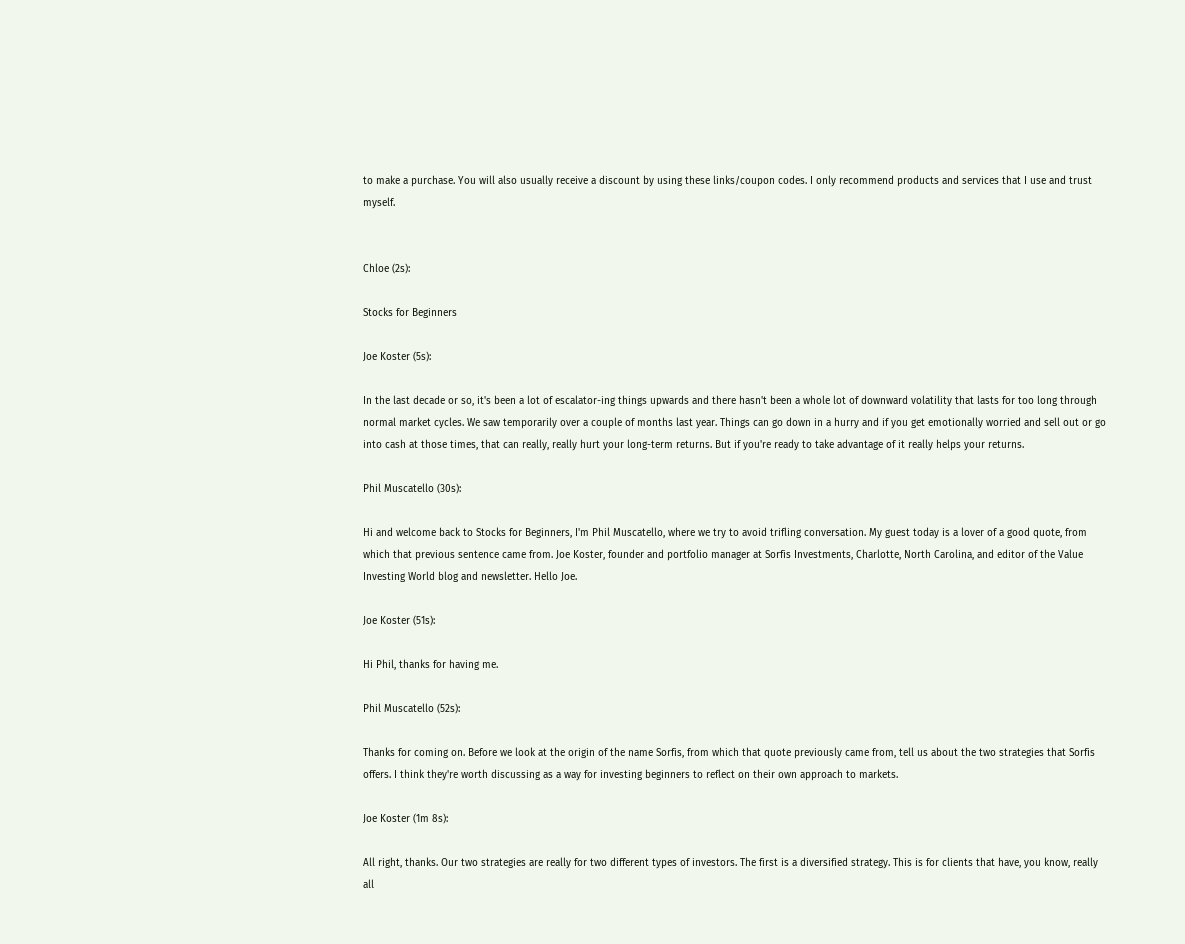to make a purchase. You will also usually receive a discount by using these links/coupon codes. I only recommend products and services that I use and trust myself.


Chloe (2s):

Stocks for Beginners

Joe Koster (5s):

In the last decade or so, it's been a lot of escalator-ing things upwards and there hasn't been a whole lot of downward volatility that lasts for too long through normal market cycles. We saw temporarily over a couple of months last year. Things can go down in a hurry and if you get emotionally worried and sell out or go into cash at those times, that can really, really hurt your long-term returns. But if you're ready to take advantage of it really helps your returns.

Phil Muscatello (30s):

Hi and welcome back to Stocks for Beginners, I'm Phil Muscatello, where we try to avoid trifling conversation. My guest today is a lover of a good quote, from which that previous sentence came from. Joe Koster, founder and portfolio manager at Sorfis Investments, Charlotte, North Carolina, and editor of the Value Investing World blog and newsletter. Hello Joe.

Joe Koster (51s):

Hi Phil, thanks for having me.

Phil Muscatello (52s):

Thanks for coming on. Before we look at the origin of the name Sorfis, from which that quote previously came from, tell us about the two strategies that Sorfis offers. I think they're worth discussing as a way for investing beginners to reflect on their own approach to markets.

Joe Koster (1m 8s):

All right, thanks. Our two strategies are really for two different types of investors. The first is a diversified strategy. This is for clients that have, you know, really all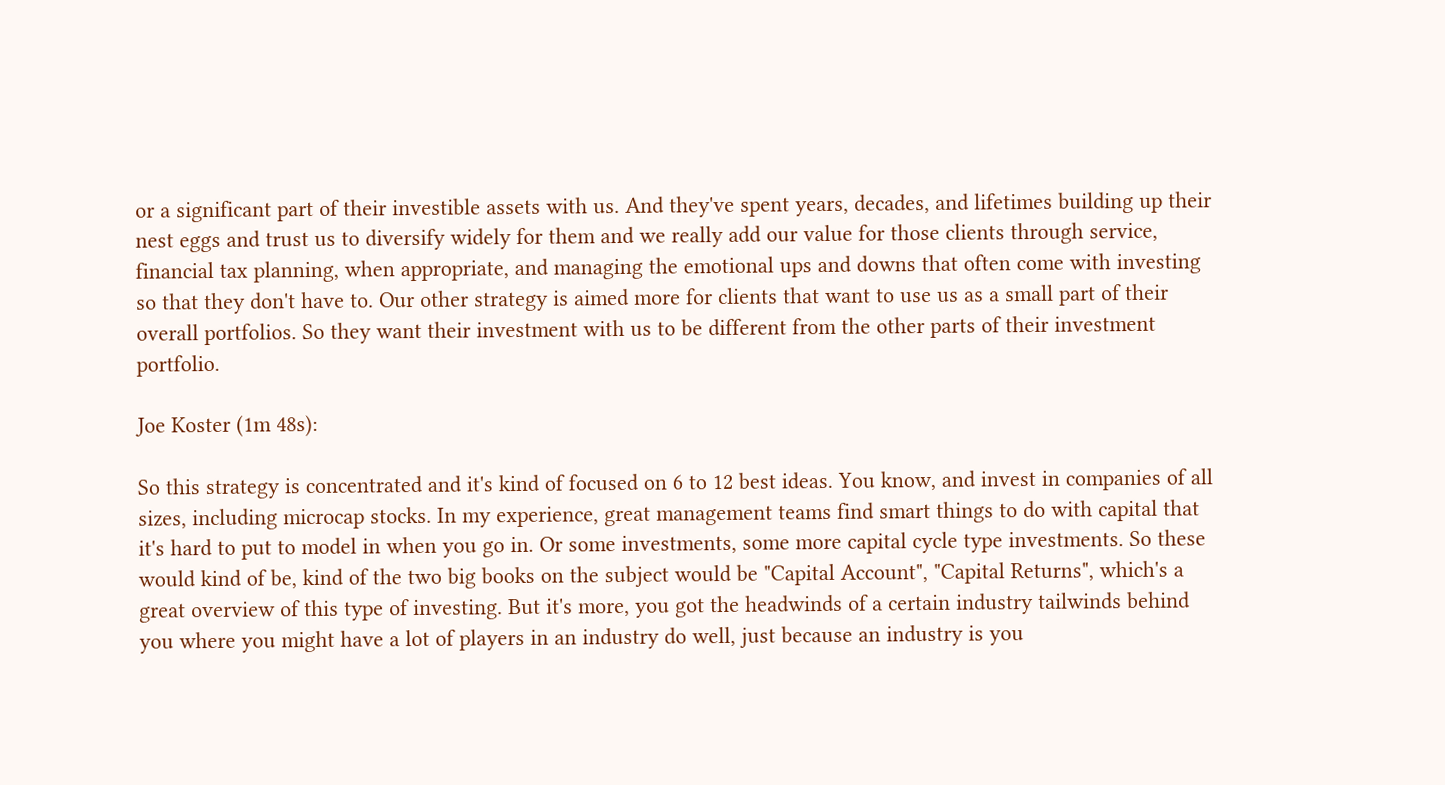or a significant part of their investible assets with us. And they've spent years, decades, and lifetimes building up their nest eggs and trust us to diversify widely for them and we really add our value for those clients through service, financial tax planning, when appropriate, and managing the emotional ups and downs that often come with investing so that they don't have to. Our other strategy is aimed more for clients that want to use us as a small part of their overall portfolios. So they want their investment with us to be different from the other parts of their investment portfolio.

Joe Koster (1m 48s):

So this strategy is concentrated and it's kind of focused on 6 to 12 best ideas. You know, and invest in companies of all sizes, including microcap stocks. In my experience, great management teams find smart things to do with capital that it's hard to put to model in when you go in. Or some investments, some more capital cycle type investments. So these would kind of be, kind of the two big books on the subject would be "Capital Account", "Capital Returns", which's a great overview of this type of investing. But it's more, you got the headwinds of a certain industry tailwinds behind you where you might have a lot of players in an industry do well, just because an industry is you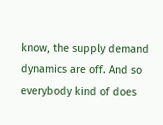know, the supply demand dynamics are off. And so everybody kind of does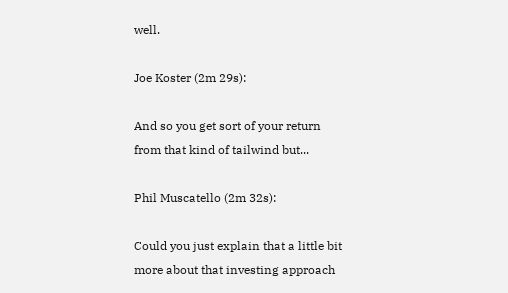well.

Joe Koster (2m 29s):

And so you get sort of your return from that kind of tailwind but...

Phil Muscatello (2m 32s):

Could you just explain that a little bit more about that investing approach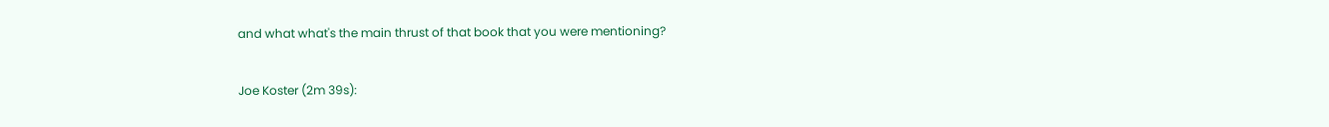and what what's the main thrust of that book that you were mentioning?

Joe Koster (2m 39s):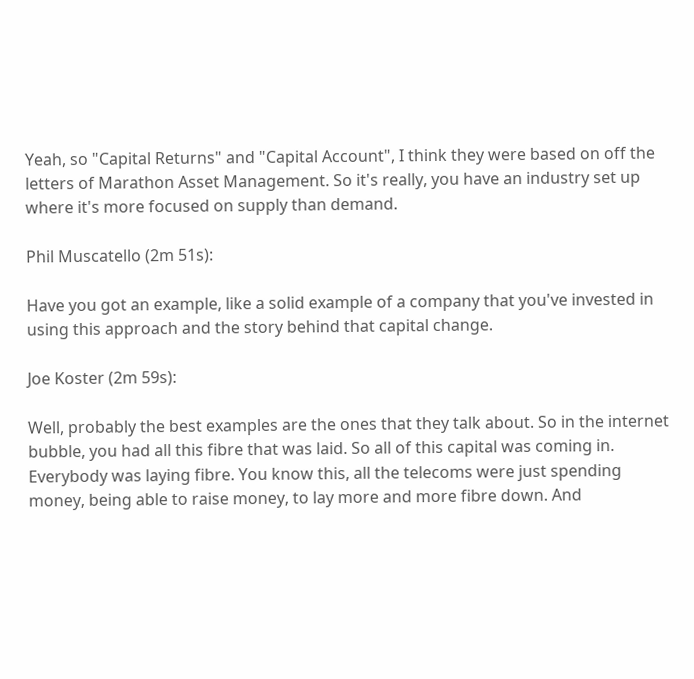Yeah, so "Capital Returns" and "Capital Account", I think they were based on off the letters of Marathon Asset Management. So it's really, you have an industry set up where it's more focused on supply than demand.

Phil Muscatello (2m 51s):

Have you got an example, like a solid example of a company that you've invested in using this approach and the story behind that capital change.

Joe Koster (2m 59s):

Well, probably the best examples are the ones that they talk about. So in the internet bubble, you had all this fibre that was laid. So all of this capital was coming in. Everybody was laying fibre. You know this, all the telecoms were just spending money, being able to raise money, to lay more and more fibre down. And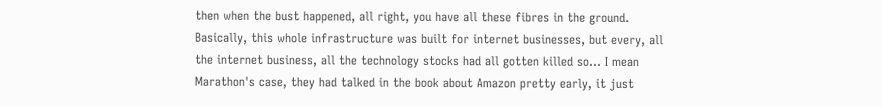then when the bust happened, all right, you have all these fibres in the ground. Basically, this whole infrastructure was built for internet businesses, but every, all the internet business, all the technology stocks had all gotten killed so... I mean Marathon's case, they had talked in the book about Amazon pretty early, it just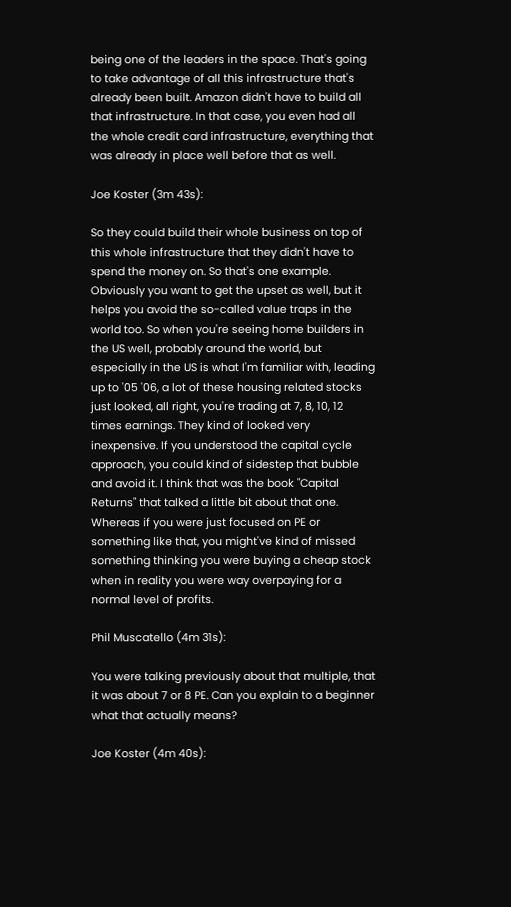being one of the leaders in the space. That's going to take advantage of all this infrastructure that's already been built. Amazon didn't have to build all that infrastructure. In that case, you even had all the whole credit card infrastructure, everything that was already in place well before that as well.

Joe Koster (3m 43s):

So they could build their whole business on top of this whole infrastructure that they didn't have to spend the money on. So that's one example. Obviously you want to get the upset as well, but it helps you avoid the so-called value traps in the world too. So when you're seeing home builders in the US well, probably around the world, but especially in the US is what I'm familiar with, leading up to '05 '06, a lot of these housing related stocks just looked, all right, you're trading at 7, 8, 10, 12 times earnings. They kind of looked very inexpensive. If you understood the capital cycle approach, you could kind of sidestep that bubble and avoid it. I think that was the book "Capital Returns" that talked a little bit about that one. Whereas if you were just focused on PE or something like that, you might've kind of missed something thinking you were buying a cheap stock when in reality you were way overpaying for a normal level of profits.

Phil Muscatello (4m 31s):

You were talking previously about that multiple, that it was about 7 or 8 PE. Can you explain to a beginner what that actually means?

Joe Koster (4m 40s):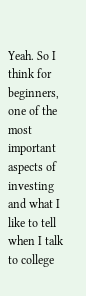Yeah. So I think for beginners, one of the most important aspects of investing and what I like to tell when I talk to college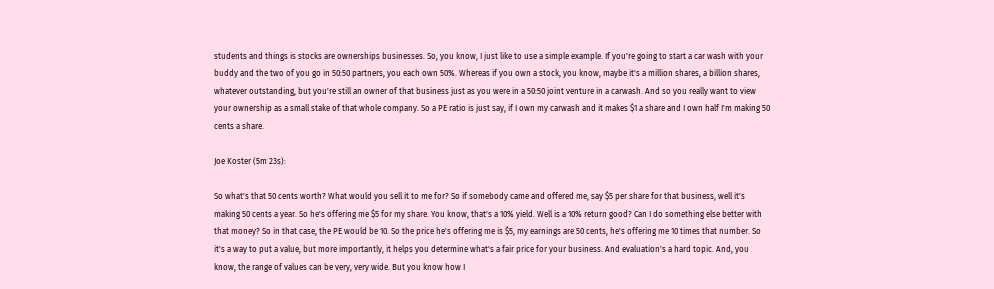students and things is stocks are ownerships businesses. So, you know, I just like to use a simple example. If you're going to start a car wash with your buddy and the two of you go in 50:50 partners, you each own 50%. Whereas if you own a stock, you know, maybe it's a million shares, a billion shares, whatever outstanding, but you're still an owner of that business just as you were in a 50:50 joint venture in a carwash. And so you really want to view your ownership as a small stake of that whole company. So a PE ratio is just say, if I own my carwash and it makes $1 a share and I own half I'm making 50 cents a share.

Joe Koster (5m 23s):

So what's that 50 cents worth? What would you sell it to me for? So if somebody came and offered me, say $5 per share for that business, well it's making 50 cents a year. So he's offering me $5 for my share. You know, that's a 10% yield. Well is a 10% return good? Can I do something else better with that money? So in that case, the PE would be 10. So the price he's offering me is $5, my earnings are 50 cents, he's offering me 10 times that number. So it's a way to put a value, but more importantly, it helps you determine what's a fair price for your business. And evaluation's a hard topic. And, you know, the range of values can be very, very wide. But you know how I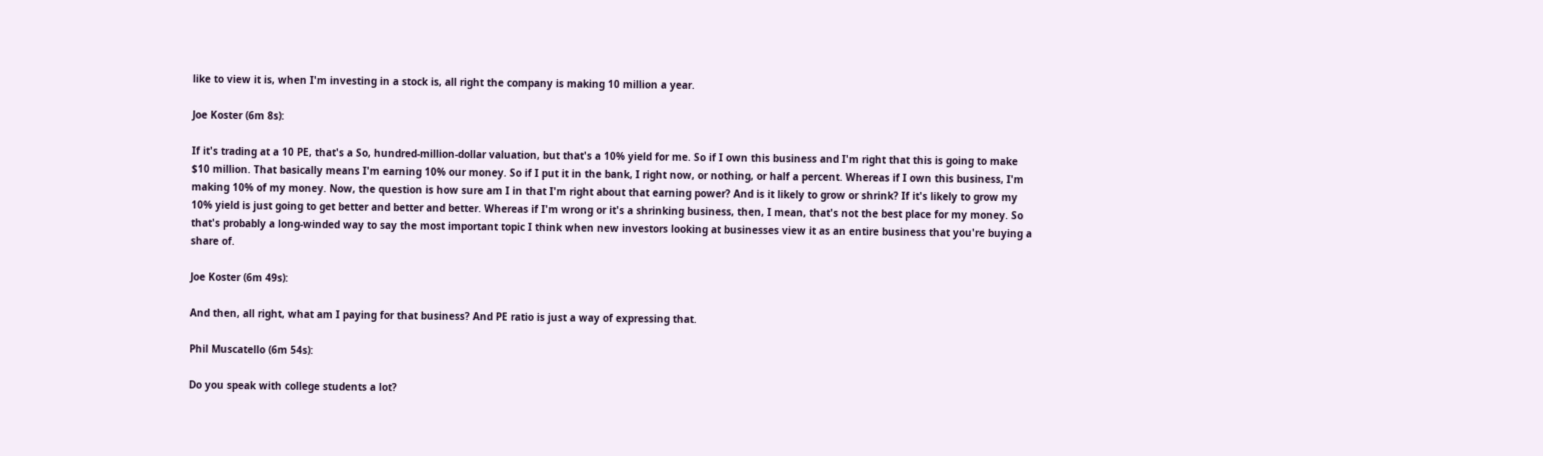like to view it is, when I'm investing in a stock is, all right the company is making 10 million a year.

Joe Koster (6m 8s):

If it's trading at a 10 PE, that's a So, hundred-million-dollar valuation, but that's a 10% yield for me. So if I own this business and I'm right that this is going to make $10 million. That basically means I'm earning 10% our money. So if I put it in the bank, I right now, or nothing, or half a percent. Whereas if I own this business, I'm making 10% of my money. Now, the question is how sure am I in that I'm right about that earning power? And is it likely to grow or shrink? If it's likely to grow my 10% yield is just going to get better and better and better. Whereas if I'm wrong or it's a shrinking business, then, I mean, that's not the best place for my money. So that's probably a long-winded way to say the most important topic I think when new investors looking at businesses view it as an entire business that you're buying a share of.

Joe Koster (6m 49s):

And then, all right, what am I paying for that business? And PE ratio is just a way of expressing that.

Phil Muscatello (6m 54s):

Do you speak with college students a lot?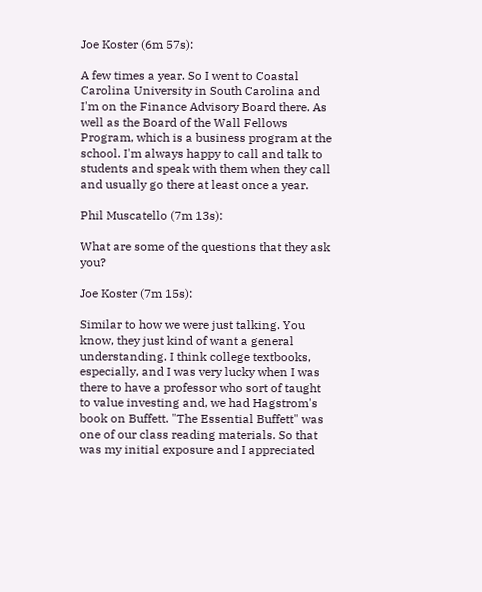Joe Koster (6m 57s):

A few times a year. So I went to Coastal Carolina University in South Carolina and I'm on the Finance Advisory Board there. As well as the Board of the Wall Fellows Program, which is a business program at the school. I'm always happy to call and talk to students and speak with them when they call and usually go there at least once a year.

Phil Muscatello (7m 13s):

What are some of the questions that they ask you?

Joe Koster (7m 15s):

Similar to how we were just talking. You know, they just kind of want a general understanding. I think college textbooks, especially, and I was very lucky when I was there to have a professor who sort of taught to value investing and, we had Hagstrom's book on Buffett. "The Essential Buffett" was one of our class reading materials. So that was my initial exposure and I appreciated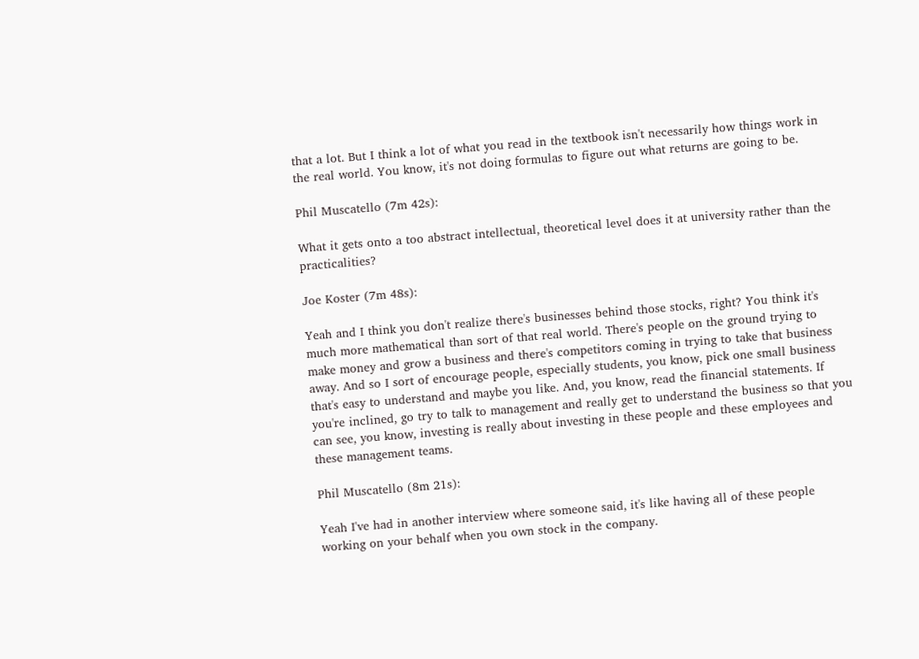that a lot. But I think a lot of what you read in the textbook isn't necessarily how things work in the real world. You know, it's not doing formulas to figure out what returns are going to be.

Phil Muscatello (7m 42s):

What it gets onto a too abstract intellectual, theoretical level does it at university rather than the practicalities?

Joe Koster (7m 48s):

Yeah and I think you don't realize there's businesses behind those stocks, right? You think it's much more mathematical than sort of that real world. There's people on the ground trying to make money and grow a business and there's competitors coming in trying to take that business away. And so I sort of encourage people, especially students, you know, pick one small business that's easy to understand and maybe you like. And, you know, read the financial statements. If you're inclined, go try to talk to management and really get to understand the business so that you can see, you know, investing is really about investing in these people and these employees and these management teams.

Phil Muscatello (8m 21s):

Yeah I've had in another interview where someone said, it's like having all of these people working on your behalf when you own stock in the company.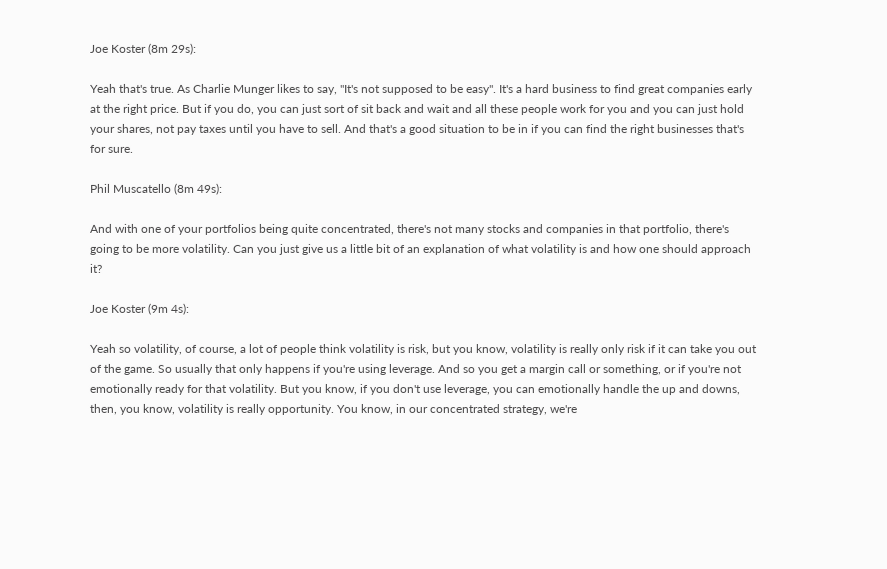Joe Koster (8m 29s):

Yeah that's true. As Charlie Munger likes to say, "It's not supposed to be easy". It's a hard business to find great companies early at the right price. But if you do, you can just sort of sit back and wait and all these people work for you and you can just hold your shares, not pay taxes until you have to sell. And that's a good situation to be in if you can find the right businesses that's for sure.

Phil Muscatello (8m 49s):

And with one of your portfolios being quite concentrated, there's not many stocks and companies in that portfolio, there's going to be more volatility. Can you just give us a little bit of an explanation of what volatility is and how one should approach it?

Joe Koster (9m 4s):

Yeah so volatility, of course, a lot of people think volatility is risk, but you know, volatility is really only risk if it can take you out of the game. So usually that only happens if you're using leverage. And so you get a margin call or something, or if you're not emotionally ready for that volatility. But you know, if you don't use leverage, you can emotionally handle the up and downs, then, you know, volatility is really opportunity. You know, in our concentrated strategy, we're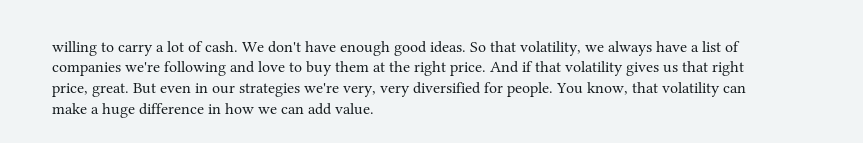willing to carry a lot of cash. We don't have enough good ideas. So that volatility, we always have a list of companies we're following and love to buy them at the right price. And if that volatility gives us that right price, great. But even in our strategies we're very, very diversified for people. You know, that volatility can make a huge difference in how we can add value.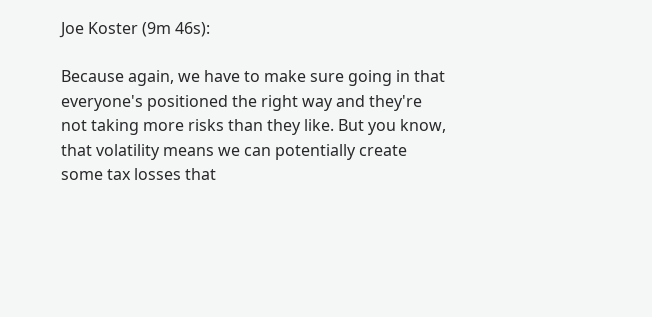Joe Koster (9m 46s):

Because again, we have to make sure going in that everyone's positioned the right way and they're not taking more risks than they like. But you know, that volatility means we can potentially create some tax losses that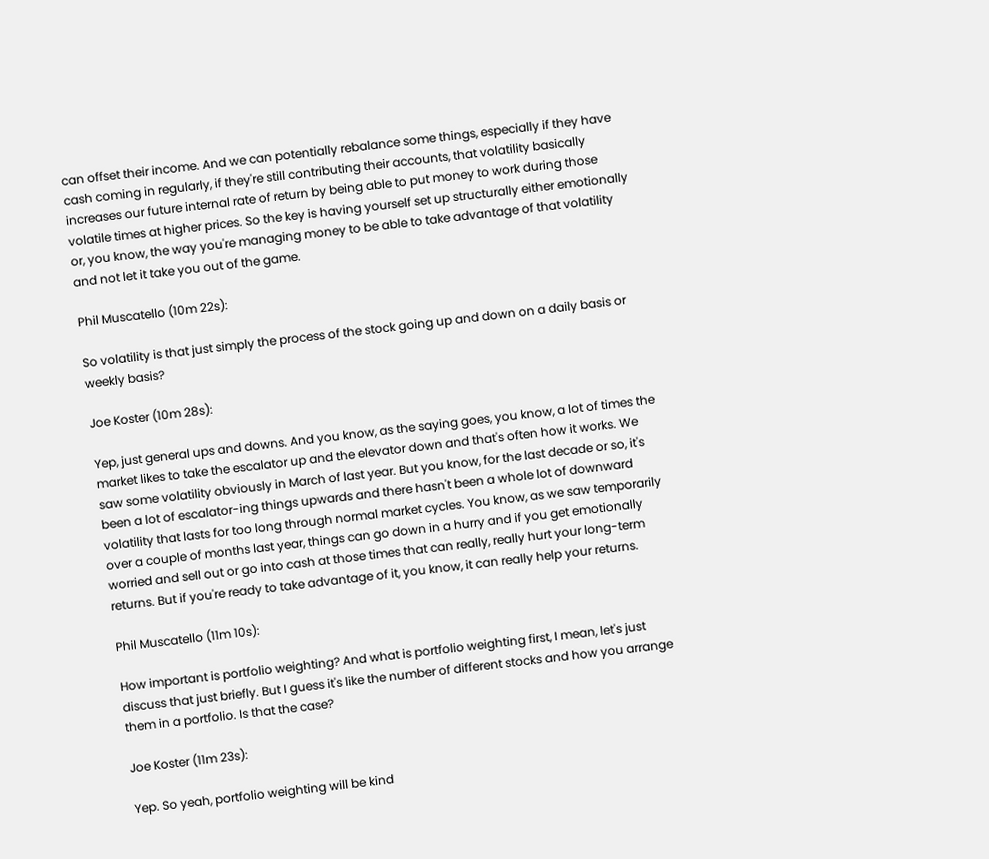can offset their income. And we can potentially rebalance some things, especially if they have cash coming in regularly, if they're still contributing their accounts, that volatility basically increases our future internal rate of return by being able to put money to work during those volatile times at higher prices. So the key is having yourself set up structurally either emotionally or, you know, the way you're managing money to be able to take advantage of that volatility and not let it take you out of the game.

Phil Muscatello (10m 22s):

So volatility is that just simply the process of the stock going up and down on a daily basis or weekly basis?

Joe Koster (10m 28s):

Yep, just general ups and downs. And you know, as the saying goes, you know, a lot of times the market likes to take the escalator up and the elevator down and that's often how it works. We saw some volatility obviously in March of last year. But you know, for the last decade or so, it's been a lot of escalator-ing things upwards and there hasn't been a whole lot of downward volatility that lasts for too long through normal market cycles. You know, as we saw temporarily over a couple of months last year, things can go down in a hurry and if you get emotionally worried and sell out or go into cash at those times that can really, really hurt your long-term returns. But if you're ready to take advantage of it, you know, it can really help your returns.

Phil Muscatello (11m 10s):

How important is portfolio weighting? And what is portfolio weighting first, I mean, let's just discuss that just briefly. But I guess it's like the number of different stocks and how you arrange them in a portfolio. Is that the case?

Joe Koster (11m 23s):

Yep. So yeah, portfolio weighting will be kind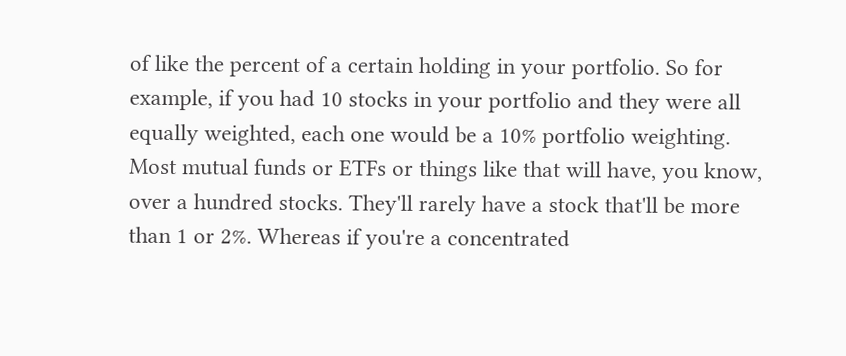of like the percent of a certain holding in your portfolio. So for example, if you had 10 stocks in your portfolio and they were all equally weighted, each one would be a 10% portfolio weighting. Most mutual funds or ETFs or things like that will have, you know, over a hundred stocks. They'll rarely have a stock that'll be more than 1 or 2%. Whereas if you're a concentrated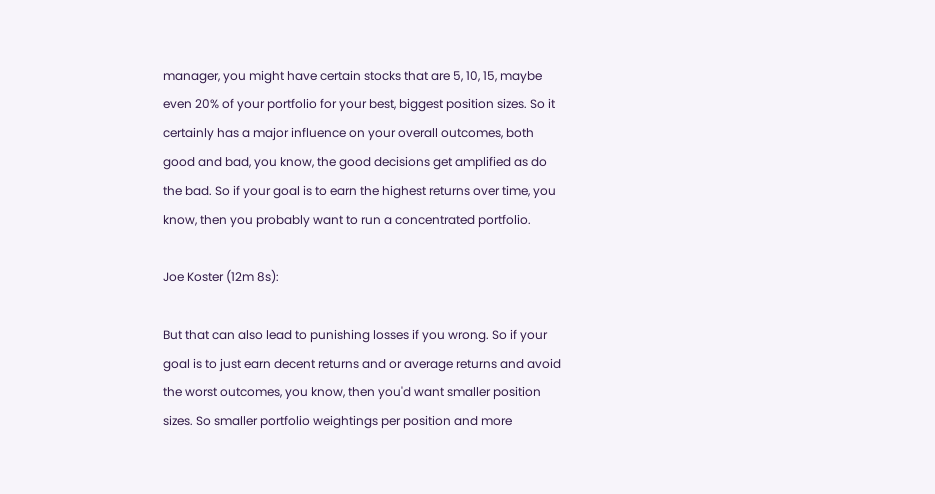manager, you might have certain stocks that are 5, 10, 15, maybe even 20% of your portfolio for your best, biggest position sizes. So it certainly has a major influence on your overall outcomes, both good and bad, you know, the good decisions get amplified as do the bad. So if your goal is to earn the highest returns over time, you know, then you probably want to run a concentrated portfolio.

Joe Koster (12m 8s):

But that can also lead to punishing losses if you wrong. So if your goal is to just earn decent returns and or average returns and avoid the worst outcomes, you know, then you'd want smaller position sizes. So smaller portfolio weightings per position and more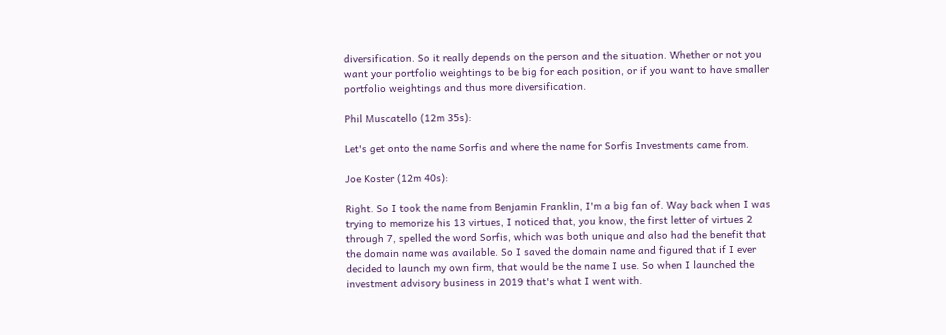diversification. So it really depends on the person and the situation. Whether or not you want your portfolio weightings to be big for each position, or if you want to have smaller portfolio weightings and thus more diversification.

Phil Muscatello (12m 35s):

Let's get onto the name Sorfis and where the name for Sorfis Investments came from.

Joe Koster (12m 40s):

Right. So I took the name from Benjamin Franklin, I'm a big fan of. Way back when I was trying to memorize his 13 virtues, I noticed that, you know, the first letter of virtues 2 through 7, spelled the word Sorfis, which was both unique and also had the benefit that the domain name was available. So I saved the domain name and figured that if I ever decided to launch my own firm, that would be the name I use. So when I launched the investment advisory business in 2019 that's what I went with.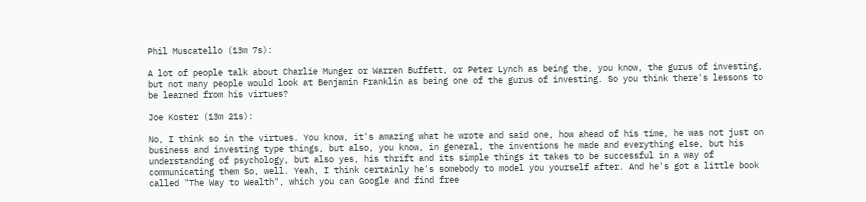Phil Muscatello (13m 7s):

A lot of people talk about Charlie Munger or Warren Buffett, or Peter Lynch as being the, you know, the gurus of investing, but not many people would look at Benjamin Franklin as being one of the gurus of investing. So you think there's lessons to be learned from his virtues?

Joe Koster (13m 21s):

No, I think so in the virtues. You know, it's amazing what he wrote and said one, how ahead of his time, he was not just on business and investing type things, but also, you know, in general, the inventions he made and everything else, but his understanding of psychology, but also yes, his thrift and its simple things it takes to be successful in a way of communicating them So, well. Yeah, I think certainly he's somebody to model you yourself after. And he's got a little book called "The Way to Wealth", which you can Google and find free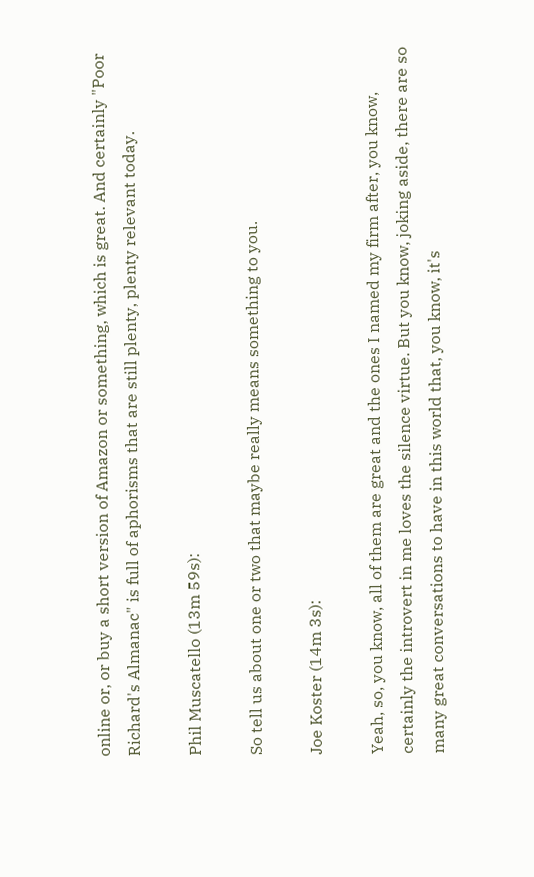online or, or buy a short version of Amazon or something, which is great. And certainly "Poor Richard's Almanac" is full of aphorisms that are still plenty, plenty relevant today.

Phil Muscatello (13m 59s):

So tell us about one or two that maybe really means something to you.

Joe Koster (14m 3s):

Yeah, so, you know, all of them are great and the ones I named my firm after, you know, certainly the introvert in me loves the silence virtue. But you know, joking aside, there are so many great conversations to have in this world that, you know, it's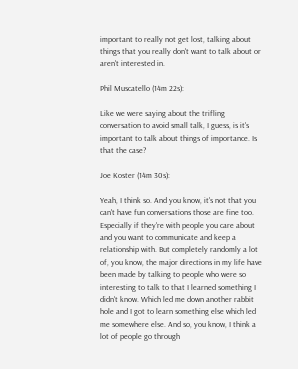important to really not get lost, talking about things that you really don't want to talk about or aren't interested in.

Phil Muscatello (14m 22s):

Like we were saying about the trifling conversation to avoid small talk, I guess, is it's important to talk about things of importance. Is that the case?

Joe Koster (14m 30s):

Yeah, I think so. And you know, it's not that you can't have fun conversations those are fine too. Especially if they're with people you care about and you want to communicate and keep a relationship with. But completely randomly a lot of, you know, the major directions in my life have been made by talking to people who were so interesting to talk to that I learned something I didn't know. Which led me down another rabbit hole and I got to learn something else which led me somewhere else. And so, you know, I think a lot of people go through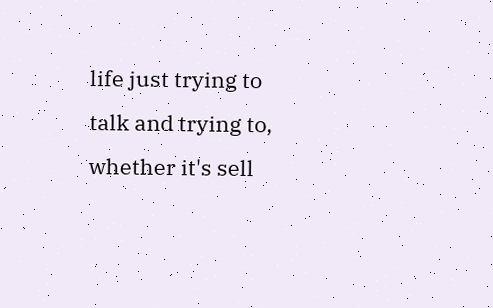life just trying to talk and trying to, whether it's sell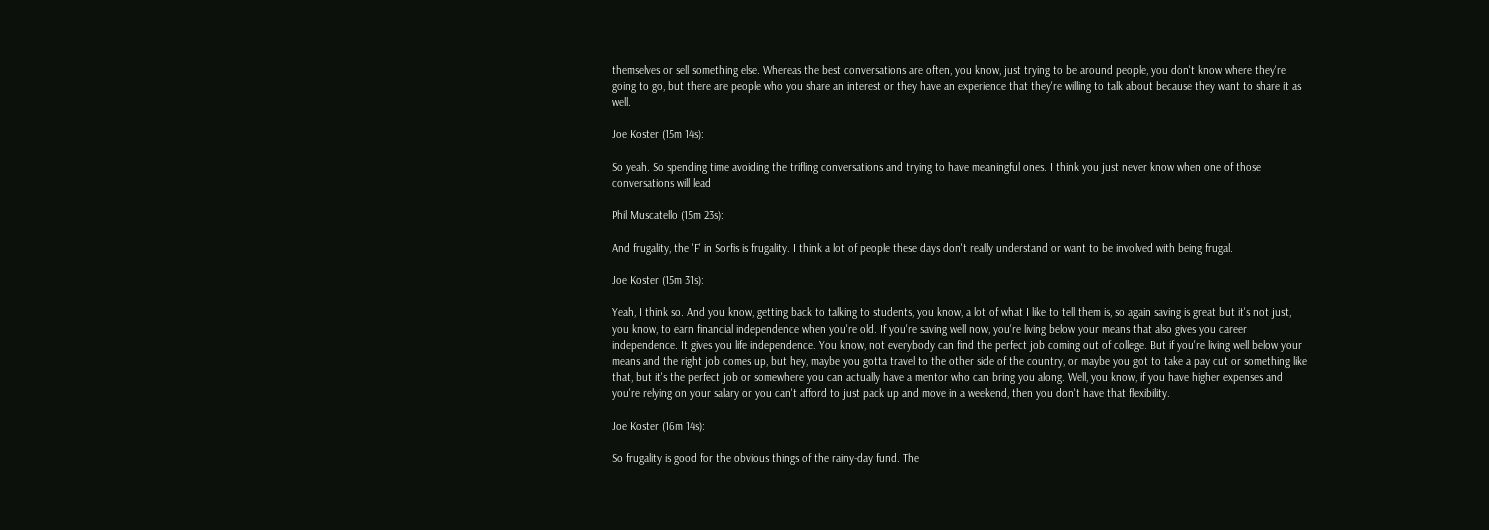themselves or sell something else. Whereas the best conversations are often, you know, just trying to be around people, you don't know where they're going to go, but there are people who you share an interest or they have an experience that they're willing to talk about because they want to share it as well.

Joe Koster (15m 14s):

So yeah. So spending time avoiding the trifling conversations and trying to have meaningful ones. I think you just never know when one of those conversations will lead

Phil Muscatello (15m 23s):

And frugality, the 'F' in Sorfis is frugality. I think a lot of people these days don't really understand or want to be involved with being frugal.

Joe Koster (15m 31s):

Yeah, I think so. And you know, getting back to talking to students, you know, a lot of what I like to tell them is, so again saving is great but it's not just, you know, to earn financial independence when you're old. If you're saving well now, you're living below your means that also gives you career independence. It gives you life independence. You know, not everybody can find the perfect job coming out of college. But if you're living well below your means and the right job comes up, but hey, maybe you gotta travel to the other side of the country, or maybe you got to take a pay cut or something like that, but it's the perfect job or somewhere you can actually have a mentor who can bring you along. Well, you know, if you have higher expenses and you're relying on your salary or you can't afford to just pack up and move in a weekend, then you don't have that flexibility.

Joe Koster (16m 14s):

So frugality is good for the obvious things of the rainy-day fund. The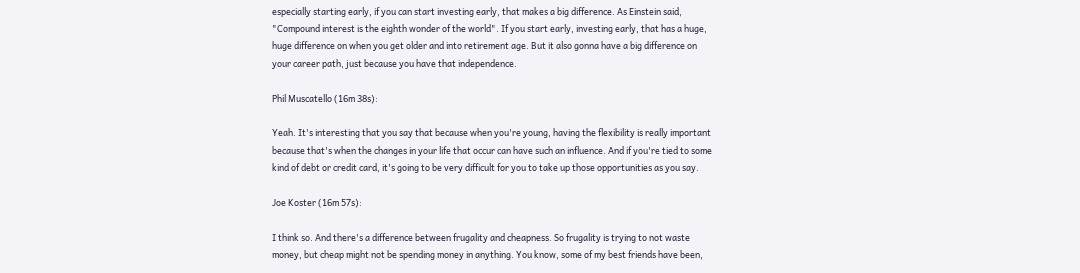especially starting early, if you can start investing early, that makes a big difference. As Einstein said, "Compound interest is the eighth wonder of the world". If you start early, investing early, that has a huge, huge difference on when you get older and into retirement age. But it also gonna have a big difference on your career path, just because you have that independence.

Phil Muscatello (16m 38s):

Yeah. It's interesting that you say that because when you're young, having the flexibility is really important because that's when the changes in your life that occur can have such an influence. And if you're tied to some kind of debt or credit card, it's going to be very difficult for you to take up those opportunities as you say.

Joe Koster (16m 57s):

I think so. And there's a difference between frugality and cheapness. So frugality is trying to not waste money, but cheap might not be spending money in anything. You know, some of my best friends have been,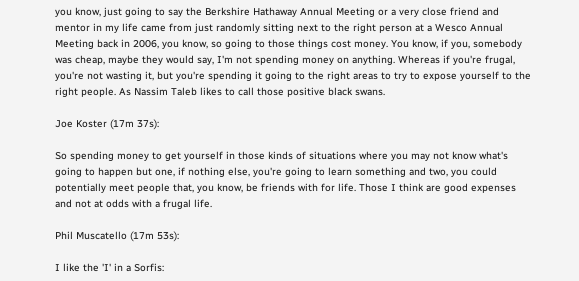you know, just going to say the Berkshire Hathaway Annual Meeting or a very close friend and mentor in my life came from just randomly sitting next to the right person at a Wesco Annual Meeting back in 2006, you know, so going to those things cost money. You know, if you, somebody was cheap, maybe they would say, I'm not spending money on anything. Whereas if you're frugal, you're not wasting it, but you're spending it going to the right areas to try to expose yourself to the right people. As Nassim Taleb likes to call those positive black swans.

Joe Koster (17m 37s):

So spending money to get yourself in those kinds of situations where you may not know what's going to happen but one, if nothing else, you're going to learn something and two, you could potentially meet people that, you know, be friends with for life. Those I think are good expenses and not at odds with a frugal life.

Phil Muscatello (17m 53s):

I like the 'I' in a Sorfis: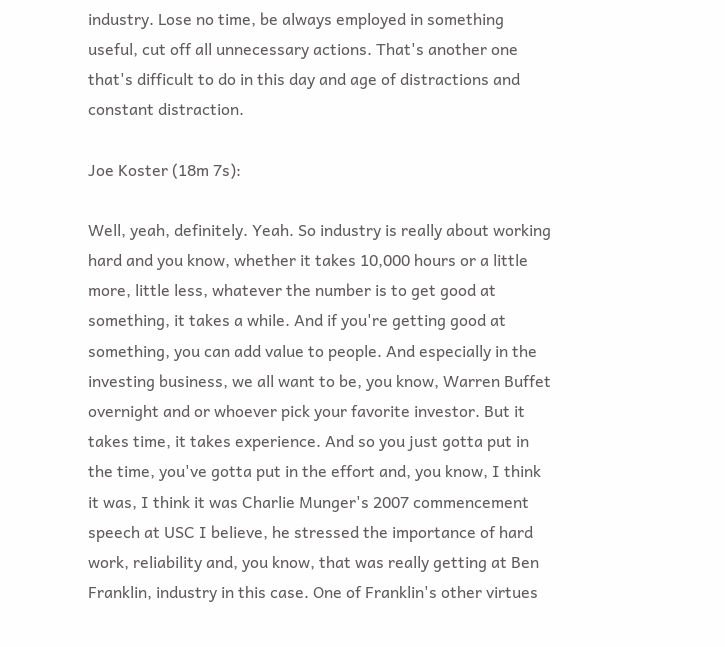industry. Lose no time, be always employed in something useful, cut off all unnecessary actions. That's another one that's difficult to do in this day and age of distractions and constant distraction.

Joe Koster (18m 7s):

Well, yeah, definitely. Yeah. So industry is really about working hard and you know, whether it takes 10,000 hours or a little more, little less, whatever the number is to get good at something, it takes a while. And if you're getting good at something, you can add value to people. And especially in the investing business, we all want to be, you know, Warren Buffet overnight and or whoever pick your favorite investor. But it takes time, it takes experience. And so you just gotta put in the time, you've gotta put in the effort and, you know, I think it was, I think it was Charlie Munger's 2007 commencement speech at USC I believe, he stressed the importance of hard work, reliability and, you know, that was really getting at Ben Franklin, industry in this case. One of Franklin's other virtues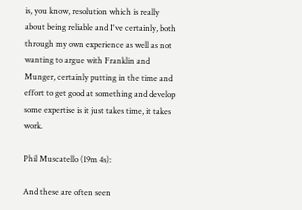is, you know, resolution which is really about being reliable and I've certainly, both through my own experience as well as not wanting to argue with Franklin and Munger, certainly putting in the time and effort to get good at something and develop some expertise is it just takes time, it takes work.

Phil Muscatello (19m 4s):

And these are often seen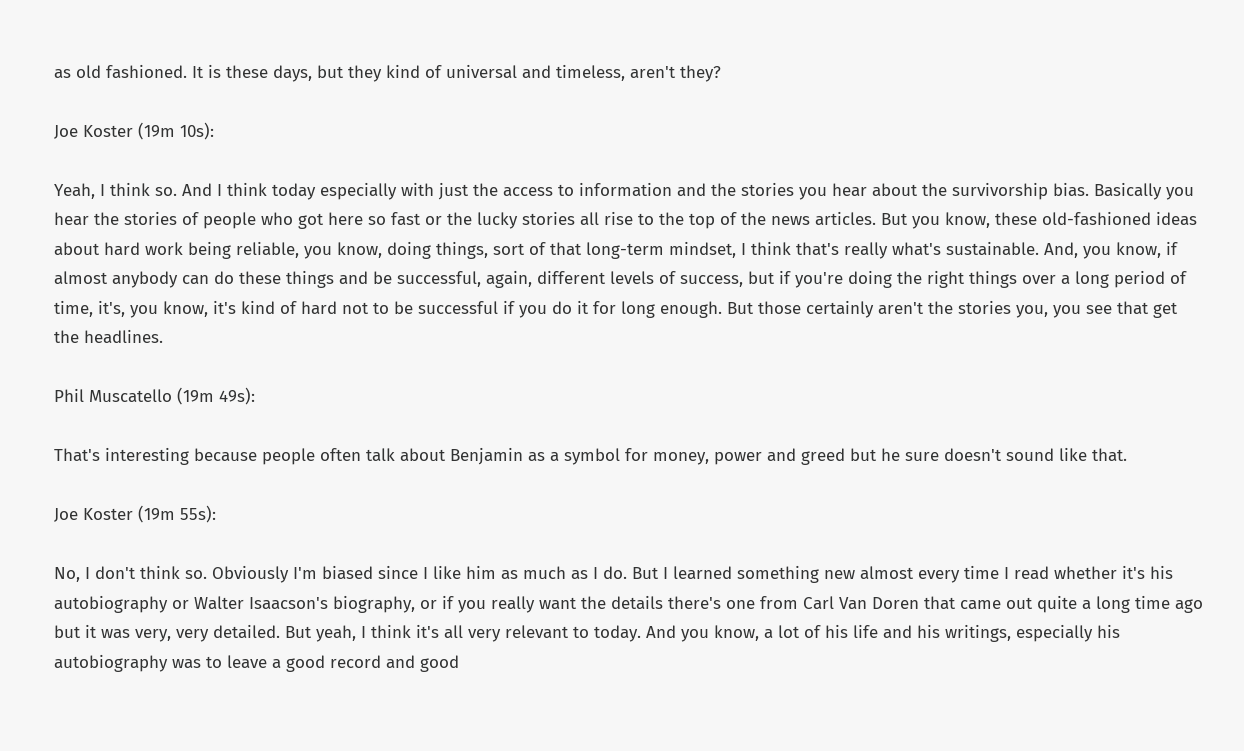as old fashioned. It is these days, but they kind of universal and timeless, aren't they?

Joe Koster (19m 10s):

Yeah, I think so. And I think today especially with just the access to information and the stories you hear about the survivorship bias. Basically you hear the stories of people who got here so fast or the lucky stories all rise to the top of the news articles. But you know, these old-fashioned ideas about hard work being reliable, you know, doing things, sort of that long-term mindset, I think that's really what's sustainable. And, you know, if almost anybody can do these things and be successful, again, different levels of success, but if you're doing the right things over a long period of time, it's, you know, it's kind of hard not to be successful if you do it for long enough. But those certainly aren't the stories you, you see that get the headlines.

Phil Muscatello (19m 49s):

That's interesting because people often talk about Benjamin as a symbol for money, power and greed but he sure doesn't sound like that.

Joe Koster (19m 55s):

No, I don't think so. Obviously I'm biased since I like him as much as I do. But I learned something new almost every time I read whether it's his autobiography or Walter Isaacson's biography, or if you really want the details there's one from Carl Van Doren that came out quite a long time ago but it was very, very detailed. But yeah, I think it's all very relevant to today. And you know, a lot of his life and his writings, especially his autobiography was to leave a good record and good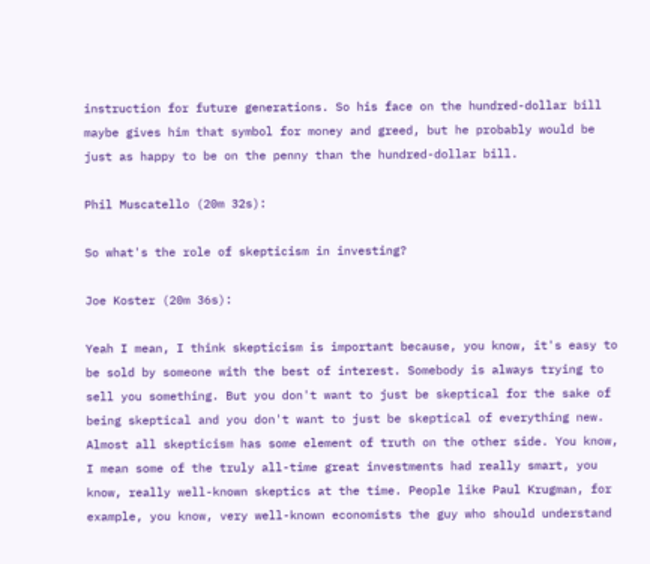instruction for future generations. So his face on the hundred-dollar bill maybe gives him that symbol for money and greed, but he probably would be just as happy to be on the penny than the hundred-dollar bill.

Phil Muscatello (20m 32s):

So what's the role of skepticism in investing?

Joe Koster (20m 36s):

Yeah I mean, I think skepticism is important because, you know, it's easy to be sold by someone with the best of interest. Somebody is always trying to sell you something. But you don't want to just be skeptical for the sake of being skeptical and you don't want to just be skeptical of everything new. Almost all skepticism has some element of truth on the other side. You know, I mean some of the truly all-time great investments had really smart, you know, really well-known skeptics at the time. People like Paul Krugman, for example, you know, very well-known economists the guy who should understand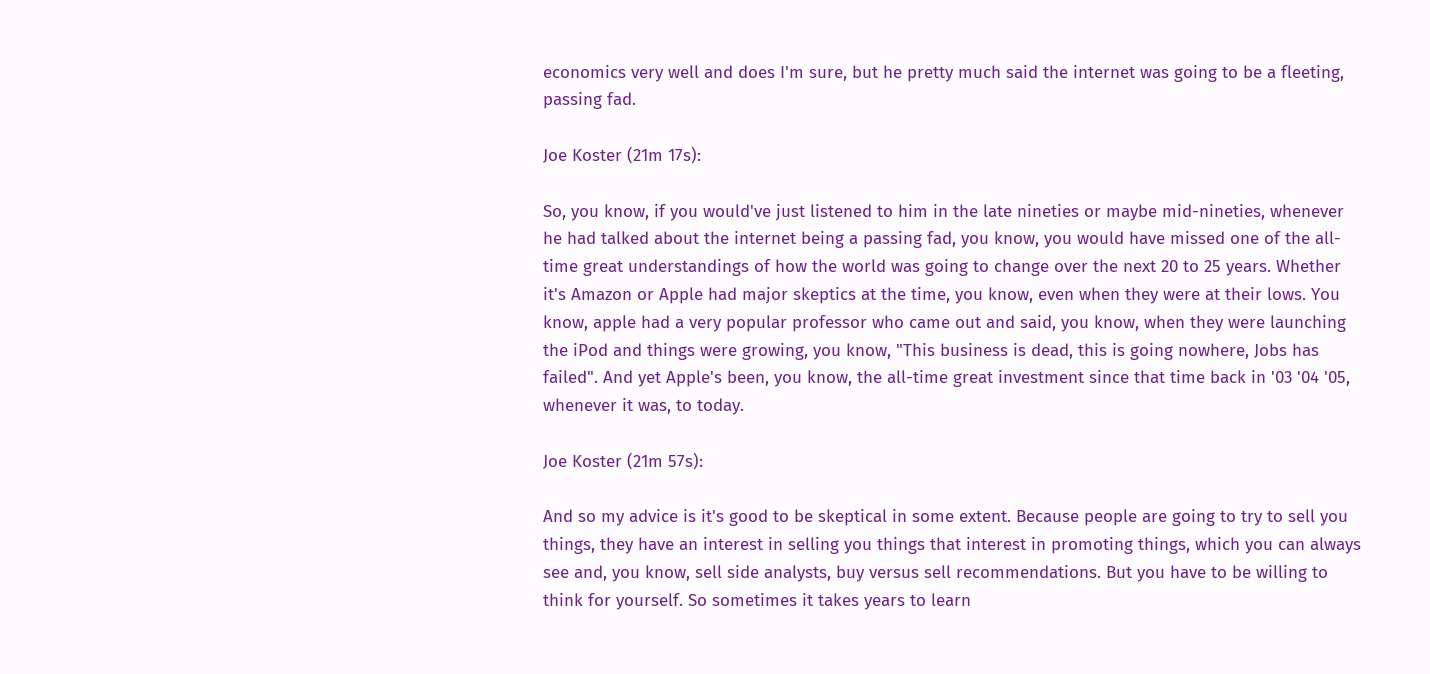economics very well and does I'm sure, but he pretty much said the internet was going to be a fleeting, passing fad.

Joe Koster (21m 17s):

So, you know, if you would've just listened to him in the late nineties or maybe mid-nineties, whenever he had talked about the internet being a passing fad, you know, you would have missed one of the all-time great understandings of how the world was going to change over the next 20 to 25 years. Whether it's Amazon or Apple had major skeptics at the time, you know, even when they were at their lows. You know, apple had a very popular professor who came out and said, you know, when they were launching the iPod and things were growing, you know, "This business is dead, this is going nowhere, Jobs has failed". And yet Apple's been, you know, the all-time great investment since that time back in '03 '04 '05, whenever it was, to today.

Joe Koster (21m 57s):

And so my advice is it's good to be skeptical in some extent. Because people are going to try to sell you things, they have an interest in selling you things that interest in promoting things, which you can always see and, you know, sell side analysts, buy versus sell recommendations. But you have to be willing to think for yourself. So sometimes it takes years to learn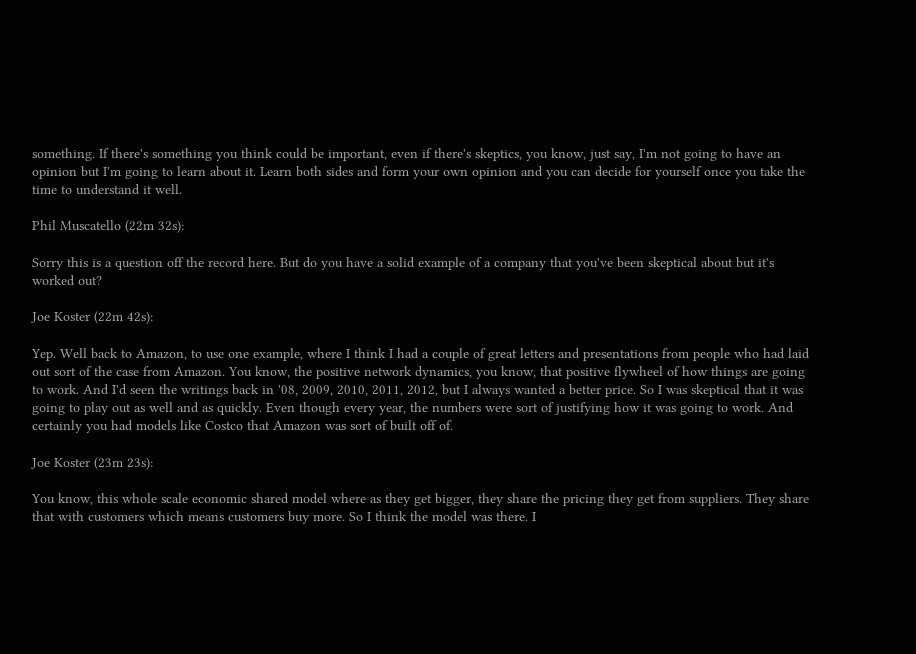something. If there's something you think could be important, even if there's skeptics, you know, just say, I'm not going to have an opinion but I'm going to learn about it. Learn both sides and form your own opinion and you can decide for yourself once you take the time to understand it well.

Phil Muscatello (22m 32s):

Sorry this is a question off the record here. But do you have a solid example of a company that you've been skeptical about but it's worked out?

Joe Koster (22m 42s):

Yep. Well back to Amazon, to use one example, where I think I had a couple of great letters and presentations from people who had laid out sort of the case from Amazon. You know, the positive network dynamics, you know, that positive flywheel of how things are going to work. And I'd seen the writings back in '08, 2009, 2010, 2011, 2012, but I always wanted a better price. So I was skeptical that it was going to play out as well and as quickly. Even though every year, the numbers were sort of justifying how it was going to work. And certainly you had models like Costco that Amazon was sort of built off of.

Joe Koster (23m 23s):

You know, this whole scale economic shared model where as they get bigger, they share the pricing they get from suppliers. They share that with customers which means customers buy more. So I think the model was there. I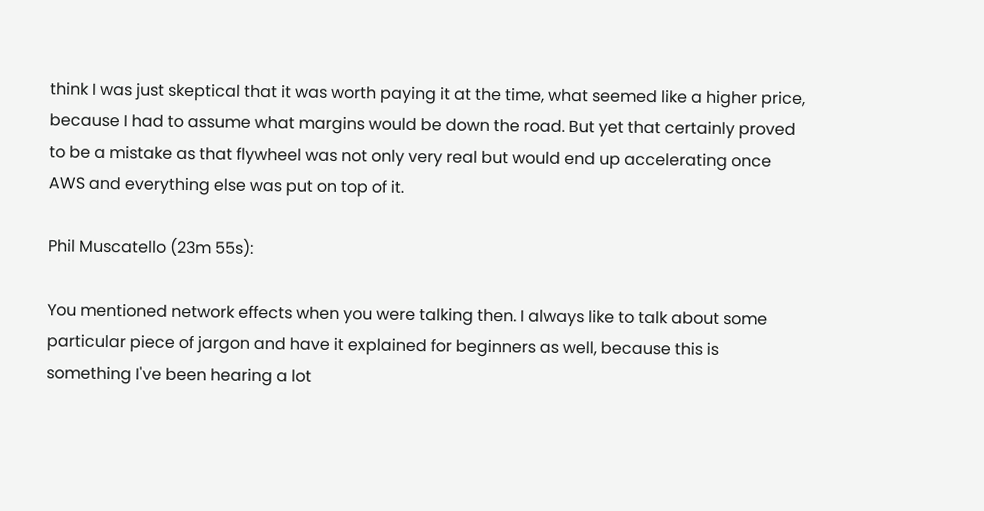think I was just skeptical that it was worth paying it at the time, what seemed like a higher price, because I had to assume what margins would be down the road. But yet that certainly proved to be a mistake as that flywheel was not only very real but would end up accelerating once AWS and everything else was put on top of it.

Phil Muscatello (23m 55s):

You mentioned network effects when you were talking then. I always like to talk about some particular piece of jargon and have it explained for beginners as well, because this is something I've been hearing a lot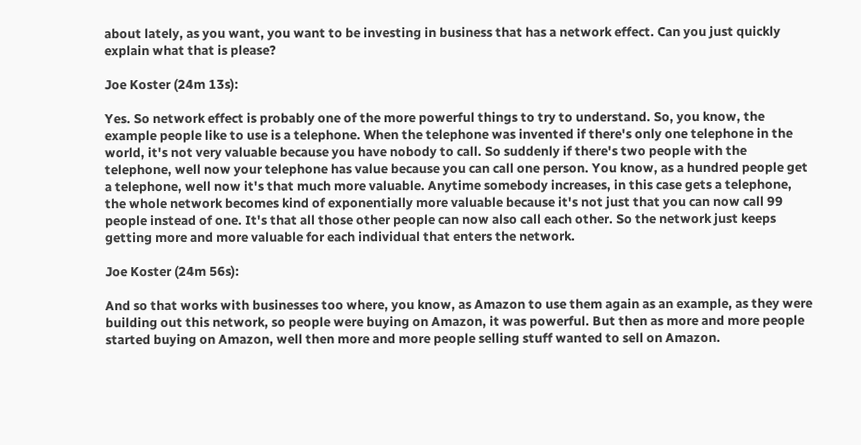about lately, as you want, you want to be investing in business that has a network effect. Can you just quickly explain what that is please?

Joe Koster (24m 13s):

Yes. So network effect is probably one of the more powerful things to try to understand. So, you know, the example people like to use is a telephone. When the telephone was invented if there's only one telephone in the world, it's not very valuable because you have nobody to call. So suddenly if there's two people with the telephone, well now your telephone has value because you can call one person. You know, as a hundred people get a telephone, well now it's that much more valuable. Anytime somebody increases, in this case gets a telephone, the whole network becomes kind of exponentially more valuable because it's not just that you can now call 99 people instead of one. It's that all those other people can now also call each other. So the network just keeps getting more and more valuable for each individual that enters the network.

Joe Koster (24m 56s):

And so that works with businesses too where, you know, as Amazon to use them again as an example, as they were building out this network, so people were buying on Amazon, it was powerful. But then as more and more people started buying on Amazon, well then more and more people selling stuff wanted to sell on Amazon.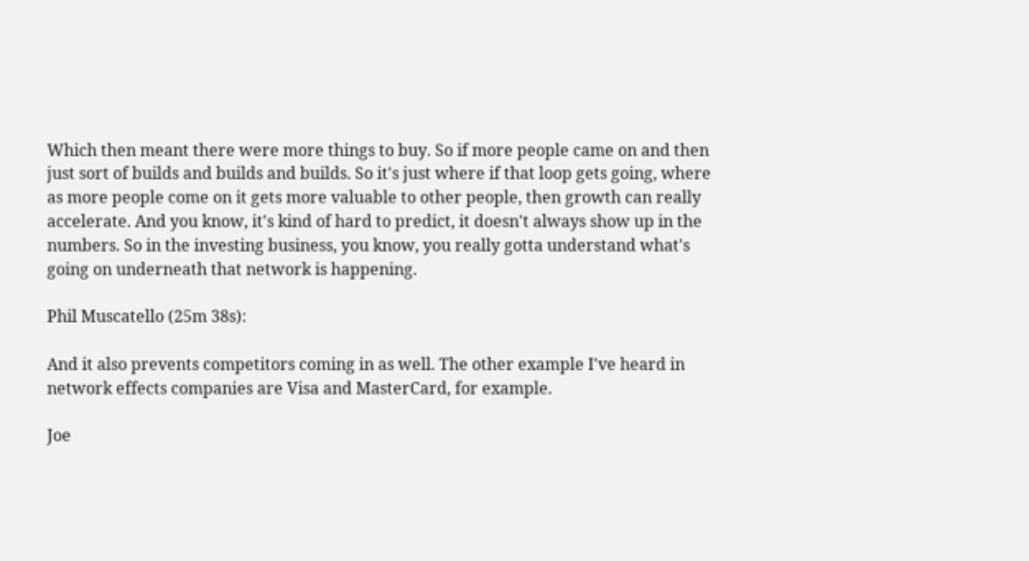Which then meant there were more things to buy. So if more people came on and then just sort of builds and builds and builds. So it's just where if that loop gets going, where as more people come on it gets more valuable to other people, then growth can really accelerate. And you know, it's kind of hard to predict, it doesn't always show up in the numbers. So in the investing business, you know, you really gotta understand what's going on underneath that network is happening.

Phil Muscatello (25m 38s):

And it also prevents competitors coming in as well. The other example I've heard in network effects companies are Visa and MasterCard, for example.

Joe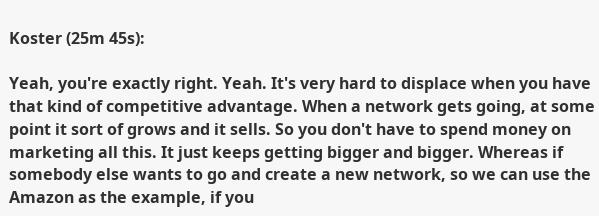Koster (25m 45s):

Yeah, you're exactly right. Yeah. It's very hard to displace when you have that kind of competitive advantage. When a network gets going, at some point it sort of grows and it sells. So you don't have to spend money on marketing all this. It just keeps getting bigger and bigger. Whereas if somebody else wants to go and create a new network, so we can use the Amazon as the example, if you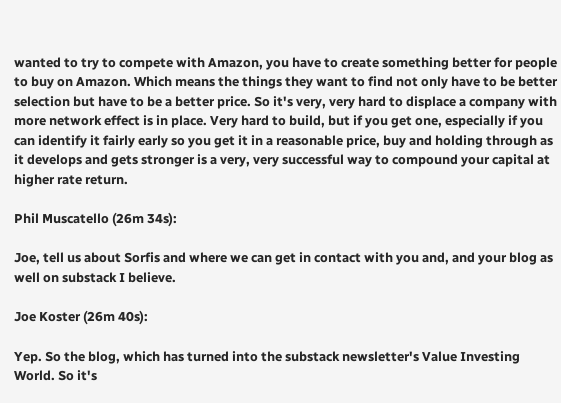wanted to try to compete with Amazon, you have to create something better for people to buy on Amazon. Which means the things they want to find not only have to be better selection but have to be a better price. So it's very, very hard to displace a company with more network effect is in place. Very hard to build, but if you get one, especially if you can identify it fairly early so you get it in a reasonable price, buy and holding through as it develops and gets stronger is a very, very successful way to compound your capital at higher rate return.

Phil Muscatello (26m 34s):

Joe, tell us about Sorfis and where we can get in contact with you and, and your blog as well on substack I believe.

Joe Koster (26m 40s):

Yep. So the blog, which has turned into the substack newsletter's Value Investing World. So it's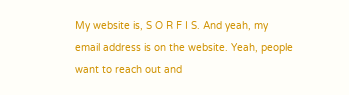My website is, S O R F I S. And yeah, my email address is on the website. Yeah, people want to reach out and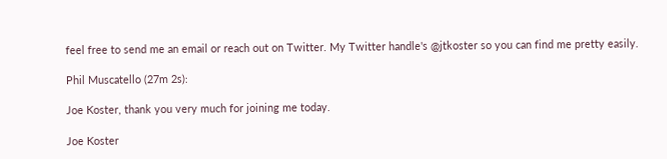feel free to send me an email or reach out on Twitter. My Twitter handle's @jtkoster so you can find me pretty easily.

Phil Muscatello (27m 2s):

Joe Koster, thank you very much for joining me today.

Joe Koster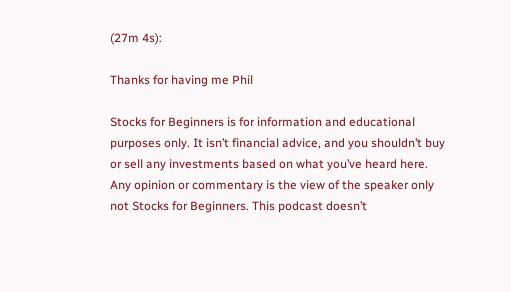(27m 4s):

Thanks for having me Phil

Stocks for Beginners is for information and educational purposes only. It isn’t financial advice, and you shouldn’t buy or sell any investments based on what you’ve heard here. Any opinion or commentary is the view of the speaker only not Stocks for Beginners. This podcast doesn’t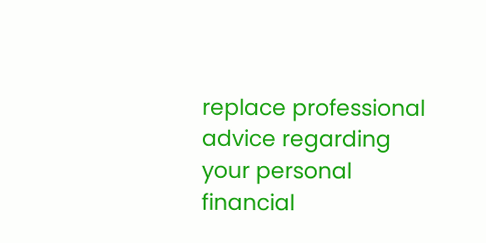replace professional advice regarding your personal financial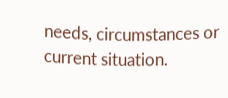needs, circumstances or current situation.